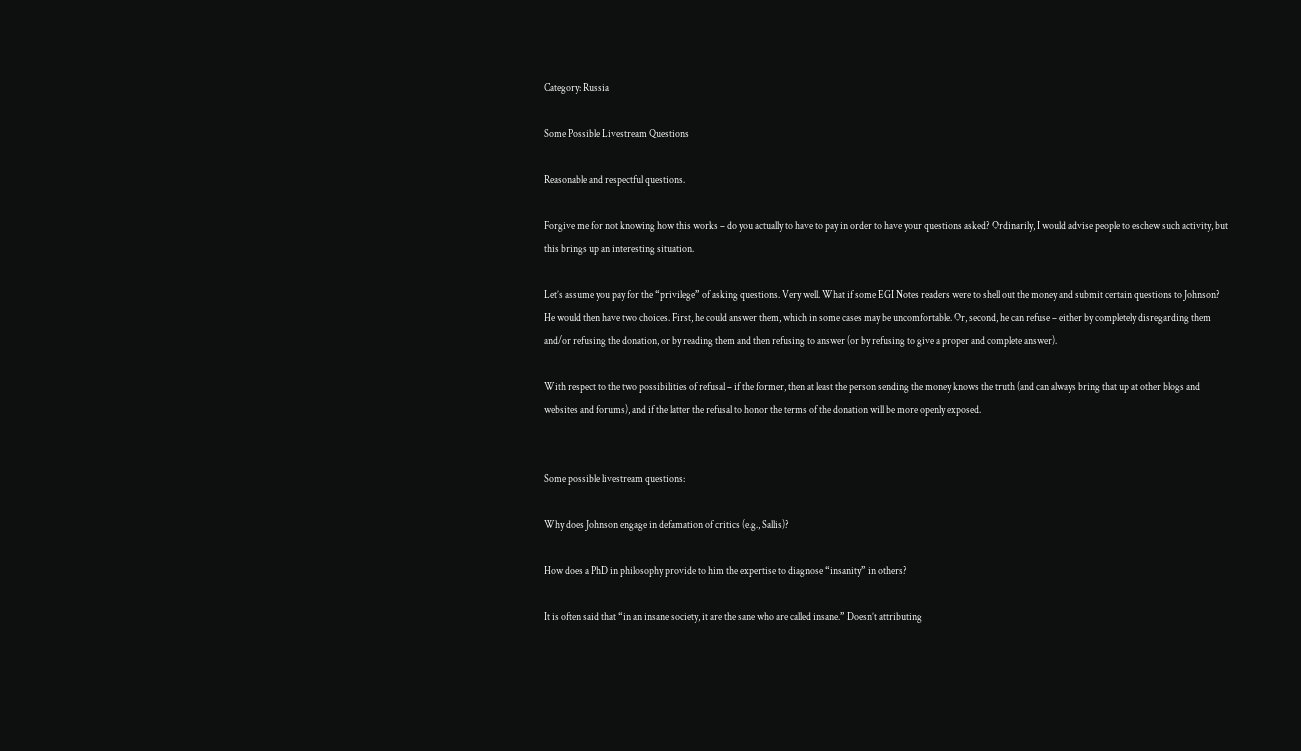Category: Russia

Some Possible Livestream Questions

Reasonable and respectful questions.

Forgive me for not knowing how this works – do you actually to have to pay in order to have your questions asked? Ordinarily, I would advise people to eschew such activity, but this brings up an interesting situation.

Let’s assume you pay for the “privilege” of asking questions. Very well. What if some EGI Notes readers were to shell out the money and submit certain questions to Johnson?  He would then have two choices. First, he could answer them, which in some cases may be uncomfortable. Or, second, he can refuse – either by completely disregarding them and/or refusing the donation, or by reading them and then refusing to answer (or by refusing to give a proper and complete answer).

With respect to the two possibilities of refusal – if the former, then at least the person sending the money knows the truth (and can always bring that up at other blogs and websites and forums), and if the latter the refusal to honor the terms of the donation will be more openly exposed.


Some possible livestream questions:

Why does Johnson engage in defamation of critics (e.g., Sallis)?

How does a PhD in philosophy provide to him the expertise to diagnose “insanity” in others?

It is often said that “in an insane society, it are the sane who are called insane.” Doesn’t attributing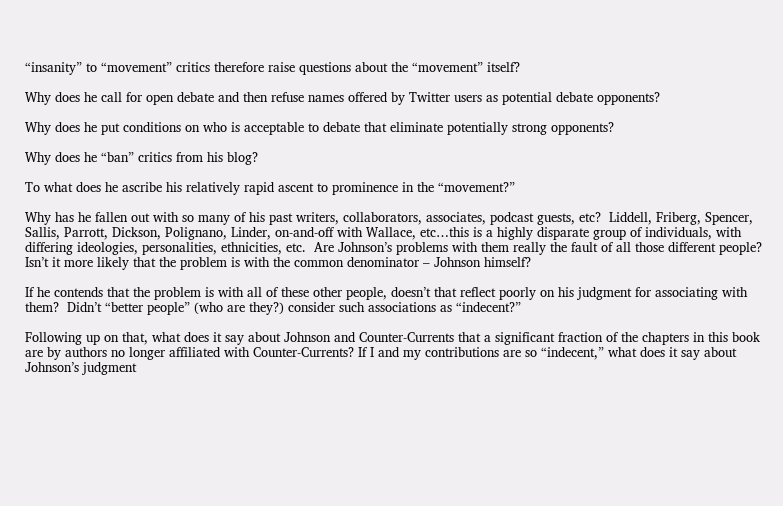“insanity” to “movement” critics therefore raise questions about the “movement” itself?

Why does he call for open debate and then refuse names offered by Twitter users as potential debate opponents?

Why does he put conditions on who is acceptable to debate that eliminate potentially strong opponents?

Why does he “ban” critics from his blog?

To what does he ascribe his relatively rapid ascent to prominence in the “movement?”

Why has he fallen out with so many of his past writers, collaborators, associates, podcast guests, etc?  Liddell, Friberg, Spencer, Sallis, Parrott, Dickson, Polignano, Linder, on-and-off with Wallace, etc…this is a highly disparate group of individuals, with differing ideologies, personalities, ethnicities, etc.  Are Johnson’s problems with them really the fault of all those different people?  Isn’t it more likely that the problem is with the common denominator – Johnson himself?

If he contends that the problem is with all of these other people, doesn’t that reflect poorly on his judgment for associating with them?  Didn’t “better people” (who are they?) consider such associations as “indecent?”

Following up on that, what does it say about Johnson and Counter-Currents that a significant fraction of the chapters in this book are by authors no longer affiliated with Counter-Currents? If I and my contributions are so “indecent,” what does it say about Johnson’s judgment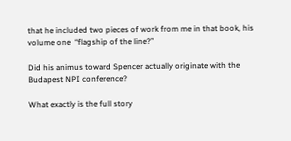that he included two pieces of work from me in that book, his volume one  “flagship of the line?”

Did his animus toward Spencer actually originate with the Budapest NPI conference?

What exactly is the full story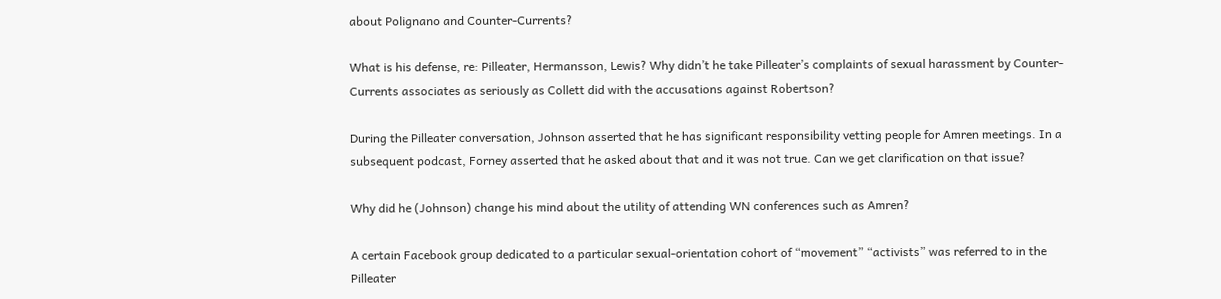about Polignano and Counter-Currents?

What is his defense, re: Pilleater, Hermansson, Lewis? Why didn’t he take Pilleater’s complaints of sexual harassment by Counter-Currents associates as seriously as Collett did with the accusations against Robertson?

During the Pilleater conversation, Johnson asserted that he has significant responsibility vetting people for Amren meetings. In a subsequent podcast, Forney asserted that he asked about that and it was not true. Can we get clarification on that issue?

Why did he (Johnson) change his mind about the utility of attending WN conferences such as Amren?

A certain Facebook group dedicated to a particular sexual-orientation cohort of “movement” “activists” was referred to in the Pilleater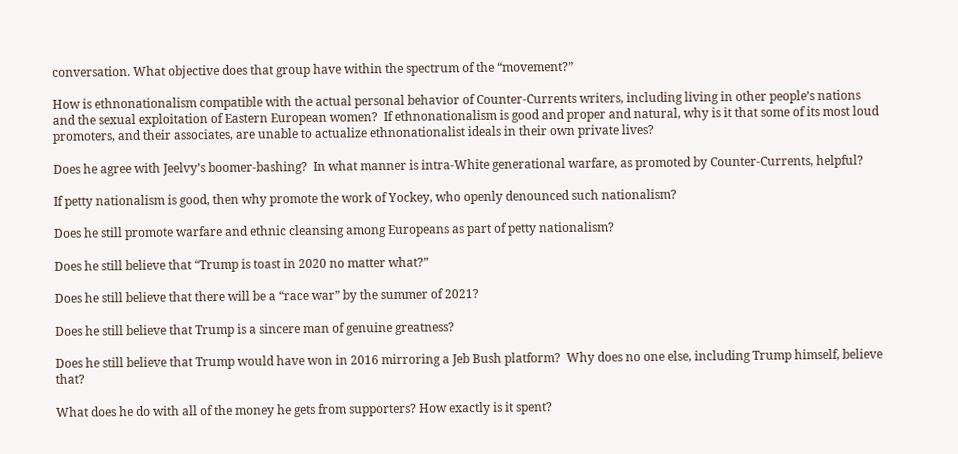conversation. What objective does that group have within the spectrum of the “movement?”

How is ethnonationalism compatible with the actual personal behavior of Counter-Currents writers, including living in other people’s nations and the sexual exploitation of Eastern European women?  If ethnonationalism is good and proper and natural, why is it that some of its most loud promoters, and their associates, are unable to actualize ethnonationalist ideals in their own private lives?

Does he agree with Jeelvy’s boomer-bashing?  In what manner is intra-White generational warfare, as promoted by Counter-Currents, helpful?

If petty nationalism is good, then why promote the work of Yockey, who openly denounced such nationalism?

Does he still promote warfare and ethnic cleansing among Europeans as part of petty nationalism?

Does he still believe that “Trump is toast in 2020 no matter what?”

Does he still believe that there will be a “race war” by the summer of 2021?

Does he still believe that Trump is a sincere man of genuine greatness?

Does he still believe that Trump would have won in 2016 mirroring a Jeb Bush platform?  Why does no one else, including Trump himself, believe that?

What does he do with all of the money he gets from supporters? How exactly is it spent?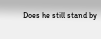Does he still stand by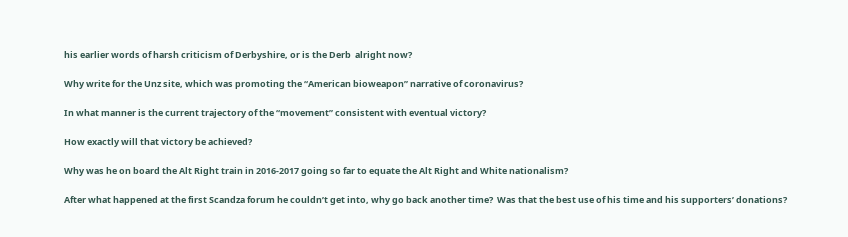his earlier words of harsh criticism of Derbyshire, or is the Derb  alright now?

Why write for the Unz site, which was promoting the “American bioweapon” narrative of coronavirus?

In what manner is the current trajectory of the “movement” consistent with eventual victory?

How exactly will that victory be achieved?

Why was he on board the Alt Right train in 2016-2017 going so far to equate the Alt Right and White nationalism?

After what happened at the first Scandza forum he couldn’t get into, why go back another time?  Was that the best use of his time and his supporters’ donations?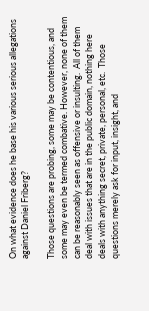On what evidence does he base his various serious allegations against Daniel Friberg?

Those questions are probing, some may be contentious, and some may even be termed combative. However, none of them can be reasonably seen as offensive or insulting.  All of them deal with issues that are in the public domain, nothing here deals with anything secret, private, personal, etc.  Those questions merely ask for input, insight, and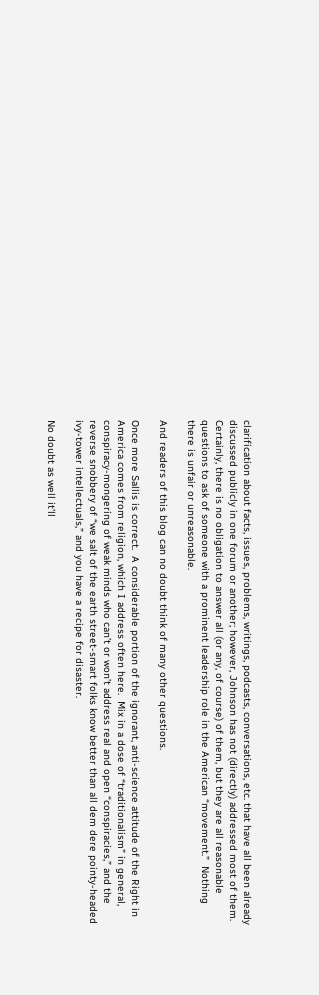clarification about facts, issues, problems, writings, podcasts, conversations, etc. that have all been already discussed publicly in one forum or another; however, Johnson has not (directly) addressed most of them. Certainly, there is no obligation to answer all (or any, of course) of them, but they are all reasonable questions to ask of someone with a prominent leadership role in the American “movement.”  Nothing there is unfair or unreasonable.

And readers of this blog can no doubt think of many other questions.

Once more Sallis is correct.  A considerable portion of the ignorant, anti-science attitude of the Right in America comes from religion, which I address often here.  Mix in a dose of “traditionalism” in general, conspiracy-mongering of weak minds who can’t or won’t address real and open “conspiracies,” and the reverse snobbery of “we salt of the earth street-smart folks know better than all dem dere pointy-headed ivy-tower intellectuals,” and you have a recipe for disaster.

No doubt as well it’ll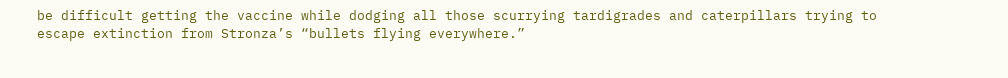be difficult getting the vaccine while dodging all those scurrying tardigrades and caterpillars trying to escape extinction from Stronza’s “bullets flying everywhere.”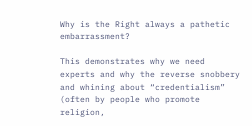Why is the Right always a pathetic embarrassment?

This demonstrates why we need experts and why the reverse snobbery and whining about “credentialism” (often by people who promote religion,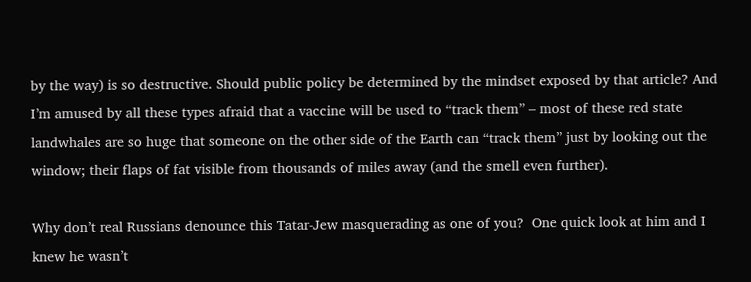by the way) is so destructive. Should public policy be determined by the mindset exposed by that article? And I’m amused by all these types afraid that a vaccine will be used to “track them” – most of these red state landwhales are so huge that someone on the other side of the Earth can “track them” just by looking out the window; their flaps of fat visible from thousands of miles away (and the smell even further).

Why don’t real Russians denounce this Tatar-Jew masquerading as one of you?  One quick look at him and I knew he wasn’t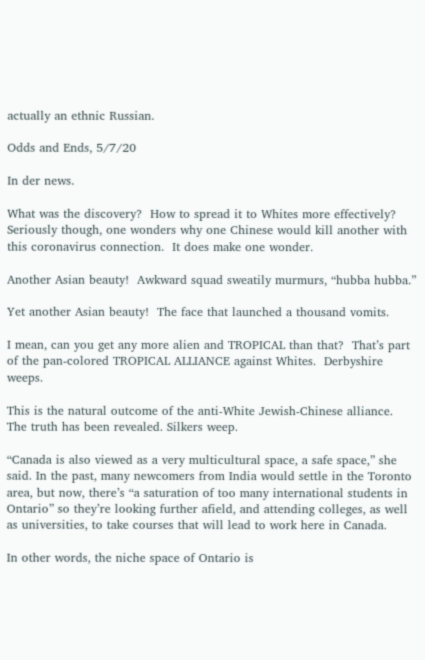actually an ethnic Russian.

Odds and Ends, 5/7/20

In der news.

What was the discovery?  How to spread it to Whites more effectively?  Seriously though, one wonders why one Chinese would kill another with this coronavirus connection.  It does make one wonder.

Another Asian beauty!  Awkward squad sweatily murmurs, “hubba hubba.”

Yet another Asian beauty!  The face that launched a thousand vomits.

I mean, can you get any more alien and TROPICAL than that?  That’s part of the pan-colored TROPICAL ALLIANCE against Whites.  Derbyshire weeps.

This is the natural outcome of the anti-White Jewish-Chinese alliance.  The truth has been revealed. Silkers weep.

“Canada is also viewed as a very multicultural space, a safe space,” she said. In the past, many newcomers from India would settle in the Toronto area, but now, there’s “a saturation of too many international students in Ontario” so they’re looking further afield, and attending colleges, as well as universities, to take courses that will lead to work here in Canada.

In other words, the niche space of Ontario is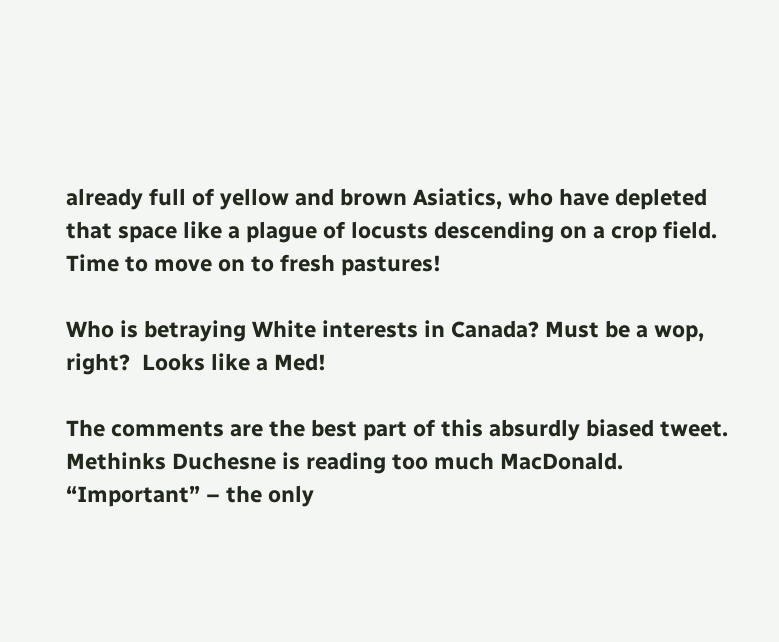already full of yellow and brown Asiatics, who have depleted that space like a plague of locusts descending on a crop field. Time to move on to fresh pastures!

Who is betraying White interests in Canada? Must be a wop, right?  Looks like a Med!

The comments are the best part of this absurdly biased tweet.  Methinks Duchesne is reading too much MacDonald.  “Important” – the only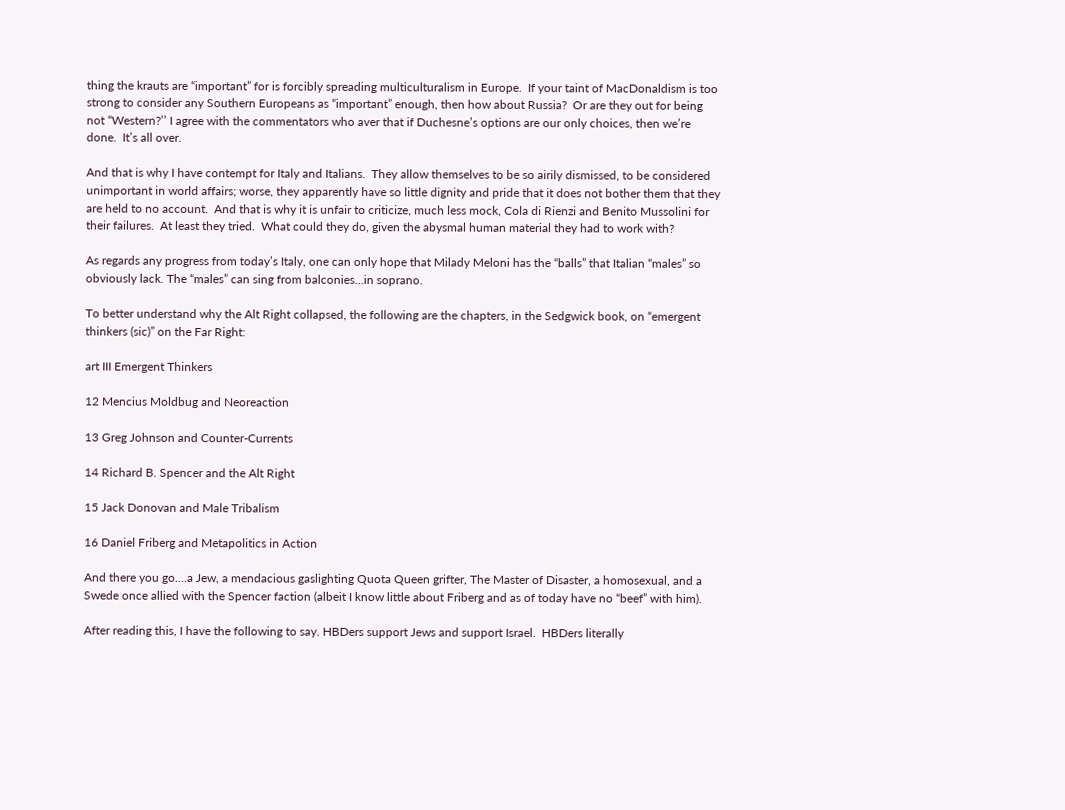thing the krauts are “important” for is forcibly spreading multiculturalism in Europe.  If your taint of MacDonaldism is too strong to consider any Southern Europeans as “important” enough, then how about Russia?  Or are they out for being not “Western?’’ I agree with the commentators who aver that if Duchesne’s options are our only choices, then we’re done.  It’s all over.

And that is why I have contempt for Italy and Italians.  They allow themselves to be so airily dismissed, to be considered unimportant in world affairs; worse, they apparently have so little dignity and pride that it does not bother them that they are held to no account.  And that is why it is unfair to criticize, much less mock, Cola di Rienzi and Benito Mussolini for their failures.  At least they tried.  What could they do, given the abysmal human material they had to work with?

As regards any progress from today’s Italy, one can only hope that Milady Meloni has the “balls” that Italian “males” so obviously lack. The “males” can sing from balconies…in soprano.

To better understand why the Alt Right collapsed, the following are the chapters, in the Sedgwick book, on “emergent thinkers (sic)” on the Far Right:

art III Emergent Thinkers

12 Mencius Moldbug and Neoreaction

13 Greg Johnson and Counter-Currents

14 Richard B. Spencer and the Alt Right

15 Jack Donovan and Male Tribalism

16 Daniel Friberg and Metapolitics in Action

And there you go….a Jew, a mendacious gaslighting Quota Queen grifter, The Master of Disaster, a homosexual, and a Swede once allied with the Spencer faction (albeit I know little about Friberg and as of today have no “beef” with him).

After reading this, I have the following to say. HBDers support Jews and support Israel.  HBDers literally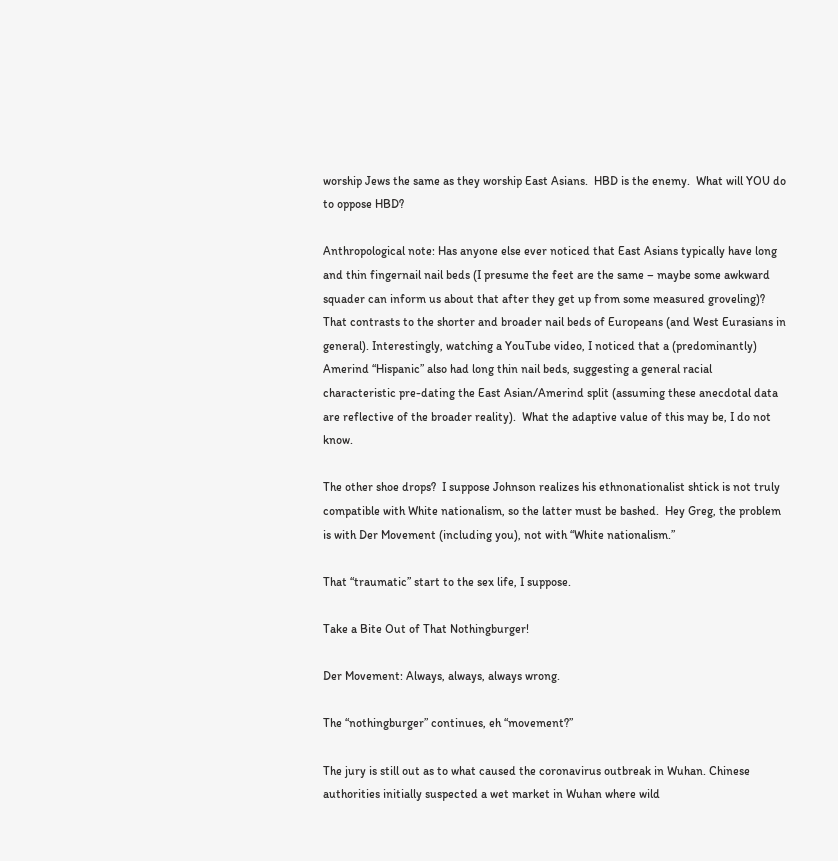worship Jews the same as they worship East Asians.  HBD is the enemy.  What will YOU do to oppose HBD?

Anthropological note: Has anyone else ever noticed that East Asians typically have long and thin fingernail nail beds (I presume the feet are the same – maybe some awkward squader can inform us about that after they get up from some measured groveling)?  That contrasts to the shorter and broader nail beds of Europeans (and West Eurasians in general). Interestingly, watching a YouTube video, I noticed that a (predominantly) Amerind “Hispanic” also had long thin nail beds, suggesting a general racial characteristic pre-dating the East Asian/Amerind split (assuming these anecdotal data are reflective of the broader reality).  What the adaptive value of this may be, I do not know.

The other shoe drops?  I suppose Johnson realizes his ethnonationalist shtick is not truly compatible with White nationalism, so the latter must be bashed.  Hey Greg, the problem is with Der Movement (including you), not with “White nationalism.”

That “traumatic” start to the sex life, I suppose.

Take a Bite Out of That Nothingburger!

Der Movement: Always, always, always wrong.

The “nothingburger” continues, eh “movement?”

The jury is still out as to what caused the coronavirus outbreak in Wuhan. Chinese authorities initially suspected a wet market in Wuhan where wild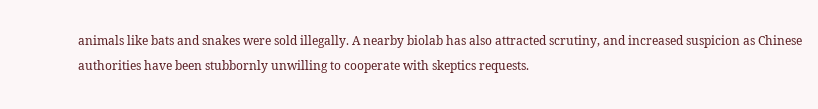animals like bats and snakes were sold illegally. A nearby biolab has also attracted scrutiny, and increased suspicion as Chinese authorities have been stubbornly unwilling to cooperate with skeptics requests.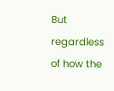But regardless of how the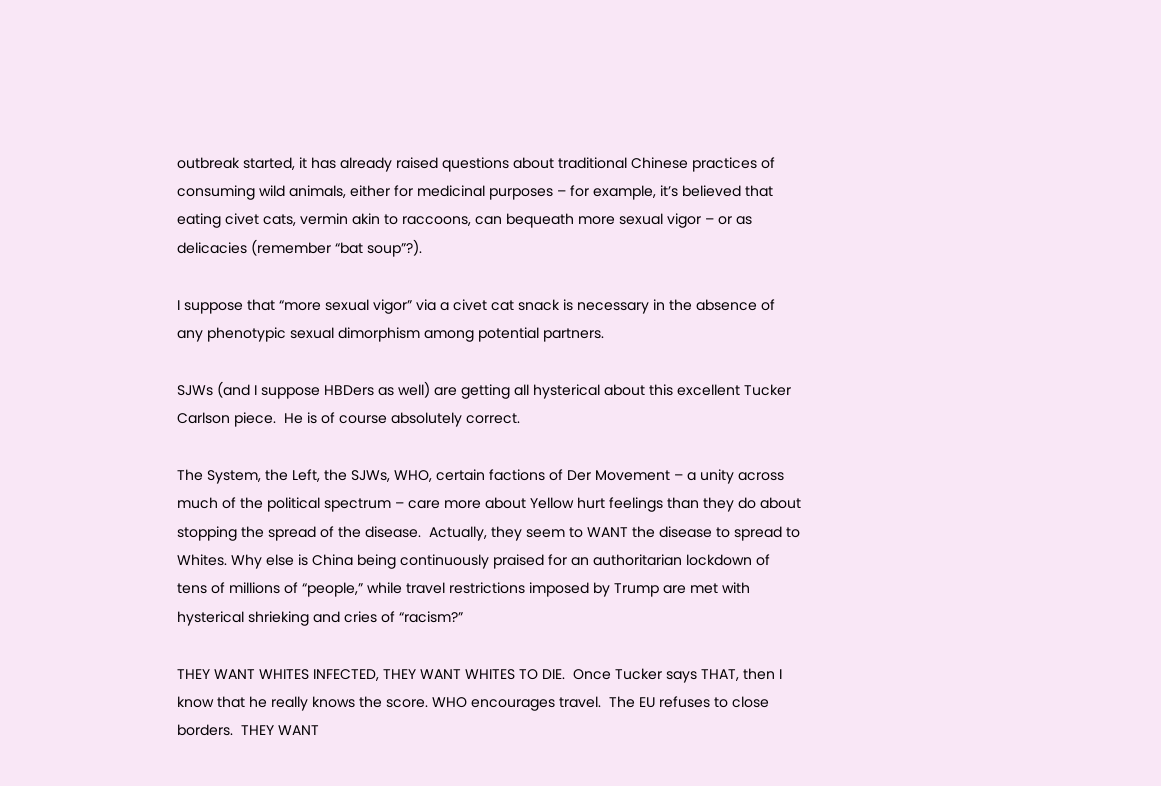outbreak started, it has already raised questions about traditional Chinese practices of consuming wild animals, either for medicinal purposes – for example, it’s believed that eating civet cats, vermin akin to raccoons, can bequeath more sexual vigor – or as delicacies (remember “bat soup”?).

I suppose that “more sexual vigor” via a civet cat snack is necessary in the absence of any phenotypic sexual dimorphism among potential partners.

SJWs (and I suppose HBDers as well) are getting all hysterical about this excellent Tucker Carlson piece.  He is of course absolutely correct.

The System, the Left, the SJWs, WHO, certain factions of Der Movement – a unity across much of the political spectrum – care more about Yellow hurt feelings than they do about stopping the spread of the disease.  Actually, they seem to WANT the disease to spread to Whites. Why else is China being continuously praised for an authoritarian lockdown of tens of millions of “people,” while travel restrictions imposed by Trump are met with hysterical shrieking and cries of “racism?”

THEY WANT WHITES INFECTED, THEY WANT WHITES TO DIE.  Once Tucker says THAT, then I know that he really knows the score. WHO encourages travel.  The EU refuses to close borders.  THEY WANT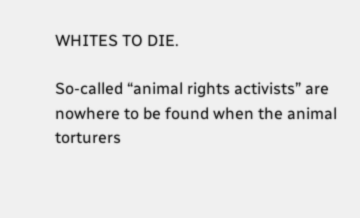WHITES TO DIE.

So-called “animal rights activists” are nowhere to be found when the animal torturers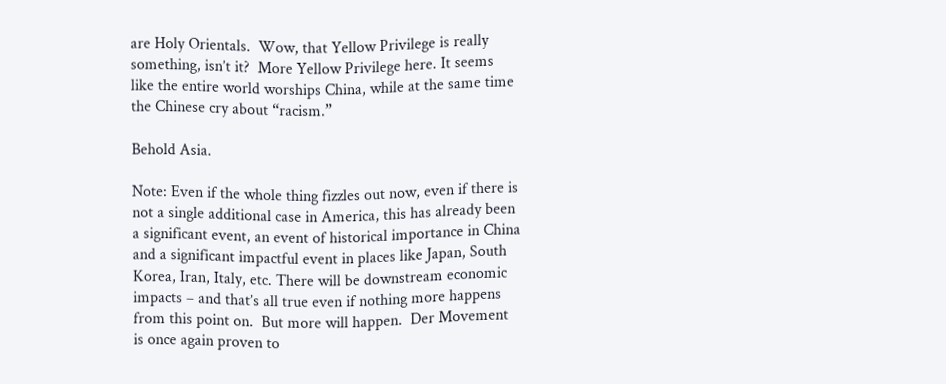are Holy Orientals.  Wow, that Yellow Privilege is really something, isn’t it?  More Yellow Privilege here. It seems like the entire world worships China, while at the same time the Chinese cry about “racism.”

Behold Asia.

Note: Even if the whole thing fizzles out now, even if there is not a single additional case in America, this has already been a significant event, an event of historical importance in China and a significant impactful event in places like Japan, South Korea, Iran, Italy, etc. There will be downstream economic impacts – and that’s all true even if nothing more happens from this point on.  But more will happen.  Der Movement is once again proven to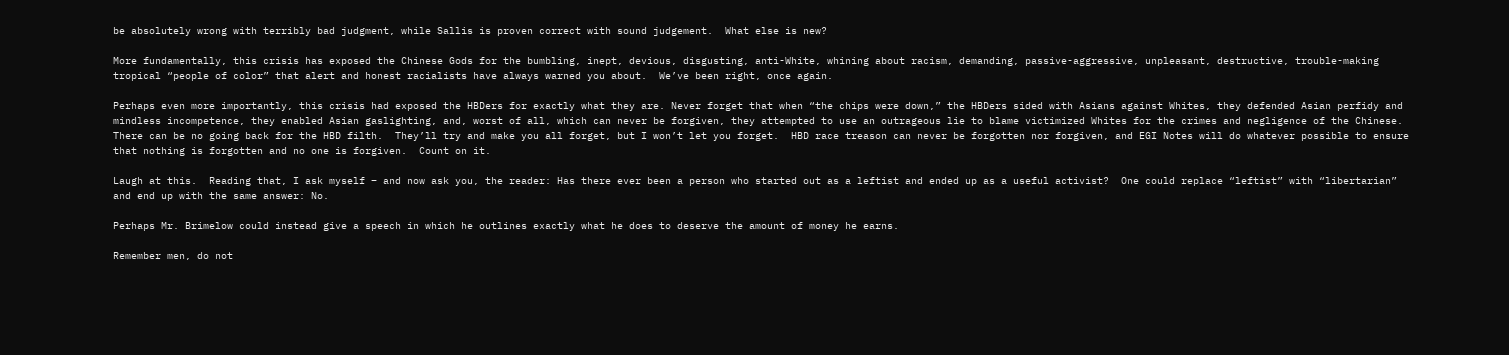be absolutely wrong with terribly bad judgment, while Sallis is proven correct with sound judgement.  What else is new?

More fundamentally, this crisis has exposed the Chinese Gods for the bumbling, inept, devious, disgusting, anti-White, whining about racism, demanding, passive-aggressive, unpleasant, destructive, trouble-making tropical “people of color” that alert and honest racialists have always warned you about.  We’ve been right, once again.

Perhaps even more importantly, this crisis had exposed the HBDers for exactly what they are. Never forget that when “the chips were down,” the HBDers sided with Asians against Whites, they defended Asian perfidy and mindless incompetence, they enabled Asian gaslighting, and, worst of all, which can never be forgiven, they attempted to use an outrageous lie to blame victimized Whites for the crimes and negligence of the Chinese. There can be no going back for the HBD filth.  They’ll try and make you all forget, but I won’t let you forget.  HBD race treason can never be forgotten nor forgiven, and EGI Notes will do whatever possible to ensure that nothing is forgotten and no one is forgiven.  Count on it.

Laugh at this.  Reading that, I ask myself – and now ask you, the reader: Has there ever been a person who started out as a leftist and ended up as a useful activist?  One could replace “leftist” with “libertarian” and end up with the same answer: No.

Perhaps Mr. Brimelow could instead give a speech in which he outlines exactly what he does to deserve the amount of money he earns.

Remember men, do not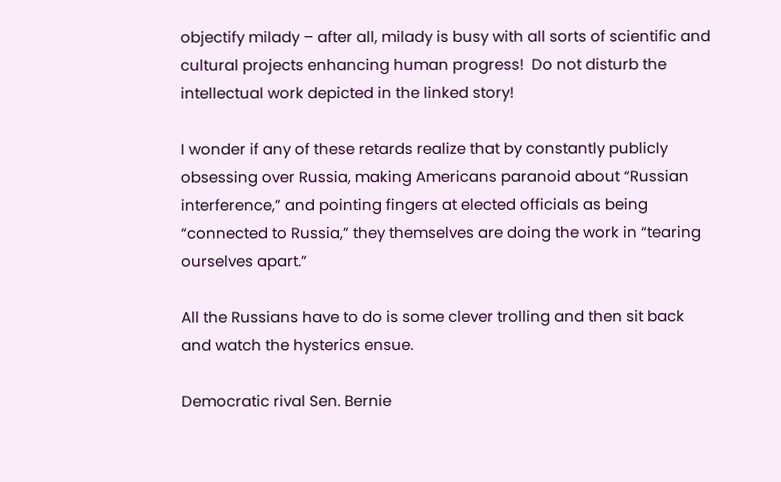objectify milady – after all, milady is busy with all sorts of scientific and cultural projects enhancing human progress!  Do not disturb the intellectual work depicted in the linked story!

I wonder if any of these retards realize that by constantly publicly obsessing over Russia, making Americans paranoid about “Russian interference,” and pointing fingers at elected officials as being “connected to Russia,” they themselves are doing the work in “tearing ourselves apart.”

All the Russians have to do is some clever trolling and then sit back and watch the hysterics ensue.

Democratic rival Sen. Bernie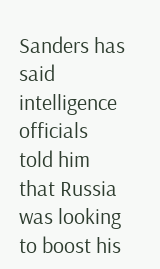Sanders has said intelligence officials told him that Russia was looking to boost his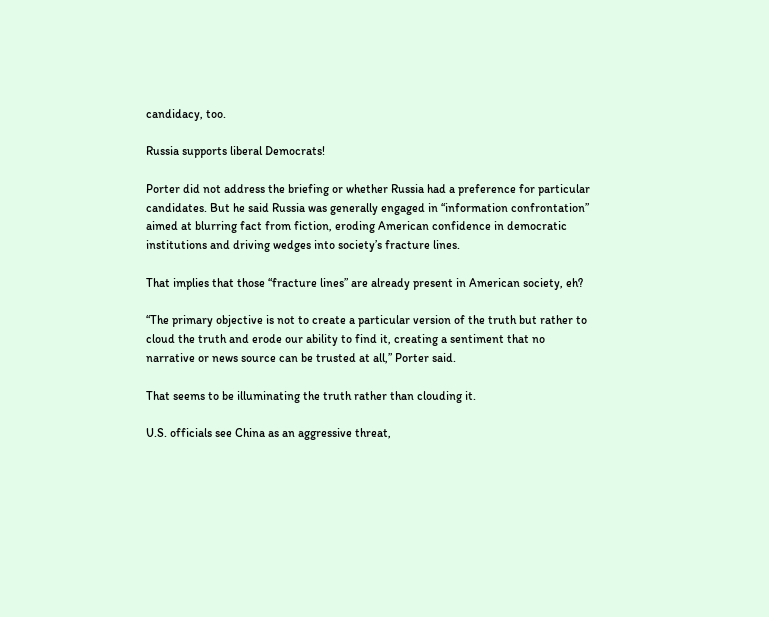candidacy, too.

Russia supports liberal Democrats!

Porter did not address the briefing or whether Russia had a preference for particular candidates. But he said Russia was generally engaged in “information confrontation” aimed at blurring fact from fiction, eroding American confidence in democratic institutions and driving wedges into society’s fracture lines.

That implies that those “fracture lines” are already present in American society, eh?

“The primary objective is not to create a particular version of the truth but rather to cloud the truth and erode our ability to find it, creating a sentiment that no narrative or news source can be trusted at all,” Porter said.

That seems to be illuminating the truth rather than clouding it.

U.S. officials see China as an aggressive threat,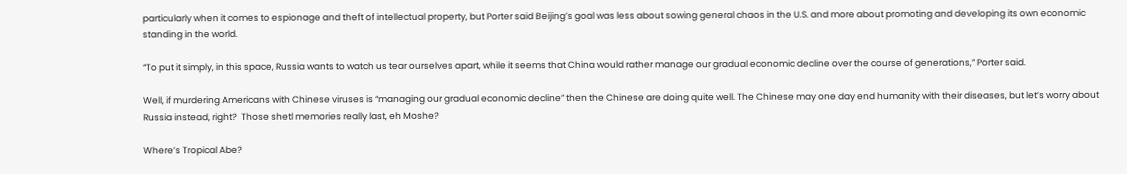particularly when it comes to espionage and theft of intellectual property, but Porter said Beijing’s goal was less about sowing general chaos in the U.S. and more about promoting and developing its own economic standing in the world.

“To put it simply, in this space, Russia wants to watch us tear ourselves apart, while it seems that China would rather manage our gradual economic decline over the course of generations,” Porter said.

Well, if murdering Americans with Chinese viruses is “managing our gradual economic decline” then the Chinese are doing quite well. The Chinese may one day end humanity with their diseases, but let’s worry about Russia instead, right?  Those shetl memories really last, eh Moshe?

Where’s Tropical Abe?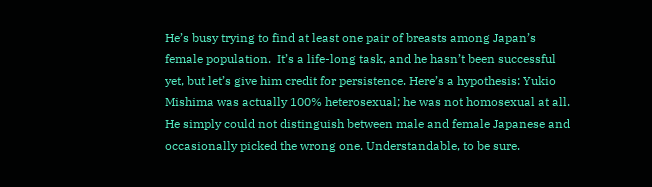He’s busy trying to find at least one pair of breasts among Japan’s female population.  It’s a life-long task, and he hasn’t been successful yet, but let’s give him credit for persistence. Here’s a hypothesis: Yukio Mishima was actually 100% heterosexual; he was not homosexual at all. He simply could not distinguish between male and female Japanese and occasionally picked the wrong one. Understandable, to be sure.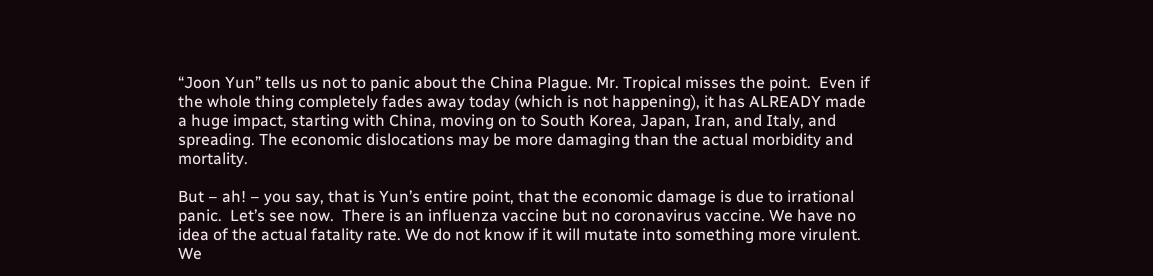“Joon Yun” tells us not to panic about the China Plague. Mr. Tropical misses the point.  Even if the whole thing completely fades away today (which is not happening), it has ALREADY made a huge impact, starting with China, moving on to South Korea, Japan, Iran, and Italy, and spreading. The economic dislocations may be more damaging than the actual morbidity and mortality.

But – ah! – you say, that is Yun’s entire point, that the economic damage is due to irrational panic.  Let’s see now.  There is an influenza vaccine but no coronavirus vaccine. We have no idea of the actual fatality rate. We do not know if it will mutate into something more virulent.  We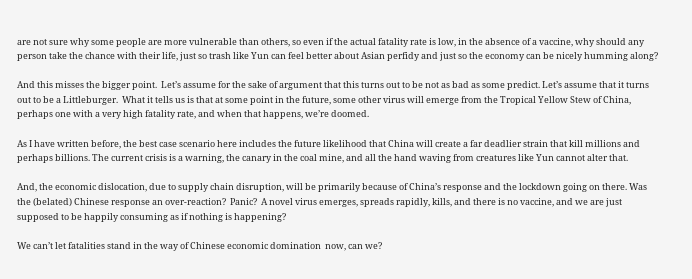are not sure why some people are more vulnerable than others, so even if the actual fatality rate is low, in the absence of a vaccine, why should any person take the chance with their life, just so trash like Yun can feel better about Asian perfidy and just so the economy can be nicely humming along?

And this misses the bigger point.  Let’s assume for the sake of argument that this turns out to be not as bad as some predict. Let’s assume that it turns out to be a Littleburger.  What it tells us is that at some point in the future, some other virus will emerge from the Tropical Yellow Stew of China, perhaps one with a very high fatality rate, and when that happens, we’re doomed.

As I have written before, the best case scenario here includes the future likelihood that China will create a far deadlier strain that kill millions and perhaps billions. The current crisis is a warning, the canary in the coal mine, and all the hand waving from creatures like Yun cannot alter that.

And, the economic dislocation, due to supply chain disruption, will be primarily because of China’s response and the lockdown going on there. Was the (belated) Chinese response an over-reaction?  Panic?  A novel virus emerges, spreads rapidly, kills, and there is no vaccine, and we are just supposed to be happily consuming as if nothing is happening?

We can’t let fatalities stand in the way of Chinese economic domination  now, can we?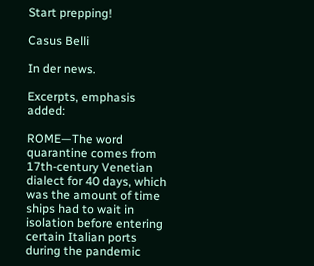Start prepping!

Casus Belli

In der news.

Excerpts, emphasis added:

ROME—The word quarantine comes from 17th-century Venetian dialect for 40 days, which was the amount of time ships had to wait in isolation before entering certain Italian ports during the pandemic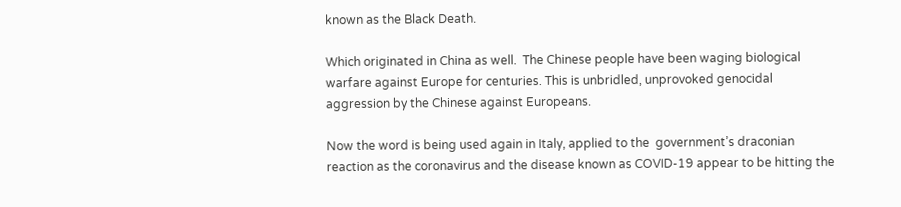known as the Black Death.

Which originated in China as well.  The Chinese people have been waging biological warfare against Europe for centuries. This is unbridled, unprovoked genocidal aggression by the Chinese against Europeans.

Now the word is being used again in Italy, applied to the  government’s draconian reaction as the coronavirus and the disease known as COVID-19 appear to be hitting the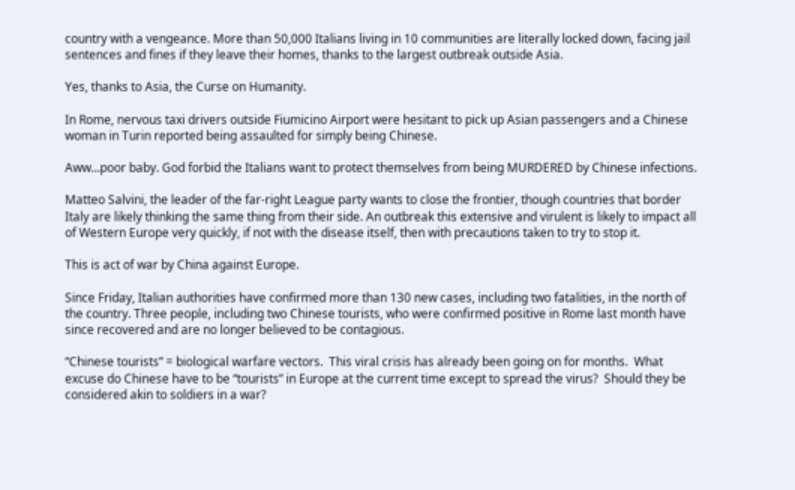country with a vengeance. More than 50,000 Italians living in 10 communities are literally locked down, facing jail sentences and fines if they leave their homes, thanks to the largest outbreak outside Asia.

Yes, thanks to Asia, the Curse on Humanity.

In Rome, nervous taxi drivers outside Fiumicino Airport were hesitant to pick up Asian passengers and a Chinese woman in Turin reported being assaulted for simply being Chinese.

Aww…poor baby. God forbid the Italians want to protect themselves from being MURDERED by Chinese infections.

Matteo Salvini, the leader of the far-right League party wants to close the frontier, though countries that border Italy are likely thinking the same thing from their side. An outbreak this extensive and virulent is likely to impact all of Western Europe very quickly, if not with the disease itself, then with precautions taken to try to stop it.

This is act of war by China against Europe.

Since Friday, Italian authorities have confirmed more than 130 new cases, including two fatalities, in the north of the country. Three people, including two Chinese tourists, who were confirmed positive in Rome last month have since recovered and are no longer believed to be contagious.

“Chinese tourists” = biological warfare vectors.  This viral crisis has already been going on for months.  What excuse do Chinese have to be “tourists” in Europe at the current time except to spread the virus?  Should they be considered akin to soldiers in a war?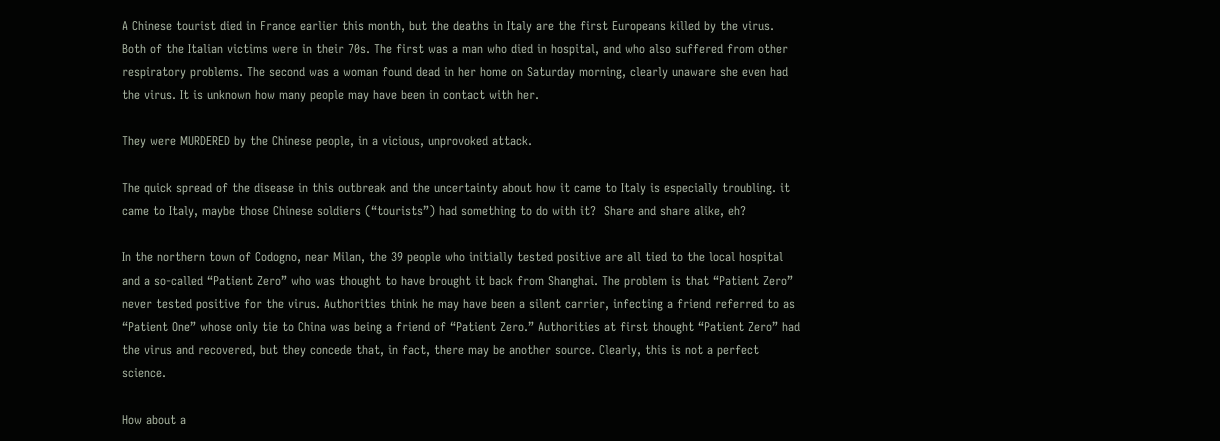A Chinese tourist died in France earlier this month, but the deaths in Italy are the first Europeans killed by the virus. Both of the Italian victims were in their 70s. The first was a man who died in hospital, and who also suffered from other respiratory problems. The second was a woman found dead in her home on Saturday morning, clearly unaware she even had the virus. It is unknown how many people may have been in contact with her.

They were MURDERED by the Chinese people, in a vicious, unprovoked attack.

The quick spread of the disease in this outbreak and the uncertainty about how it came to Italy is especially troubling. it came to Italy, maybe those Chinese soldiers (“tourists”) had something to do with it?  Share and share alike, eh?

In the northern town of Codogno, near Milan, the 39 people who initially tested positive are all tied to the local hospital and a so-called “Patient Zero” who was thought to have brought it back from Shanghai. The problem is that “Patient Zero” never tested positive for the virus. Authorities think he may have been a silent carrier, infecting a friend referred to as “Patient One” whose only tie to China was being a friend of “Patient Zero.” Authorities at first thought “Patient Zero” had the virus and recovered, but they concede that, in fact, there may be another source. Clearly, this is not a perfect science.

How about a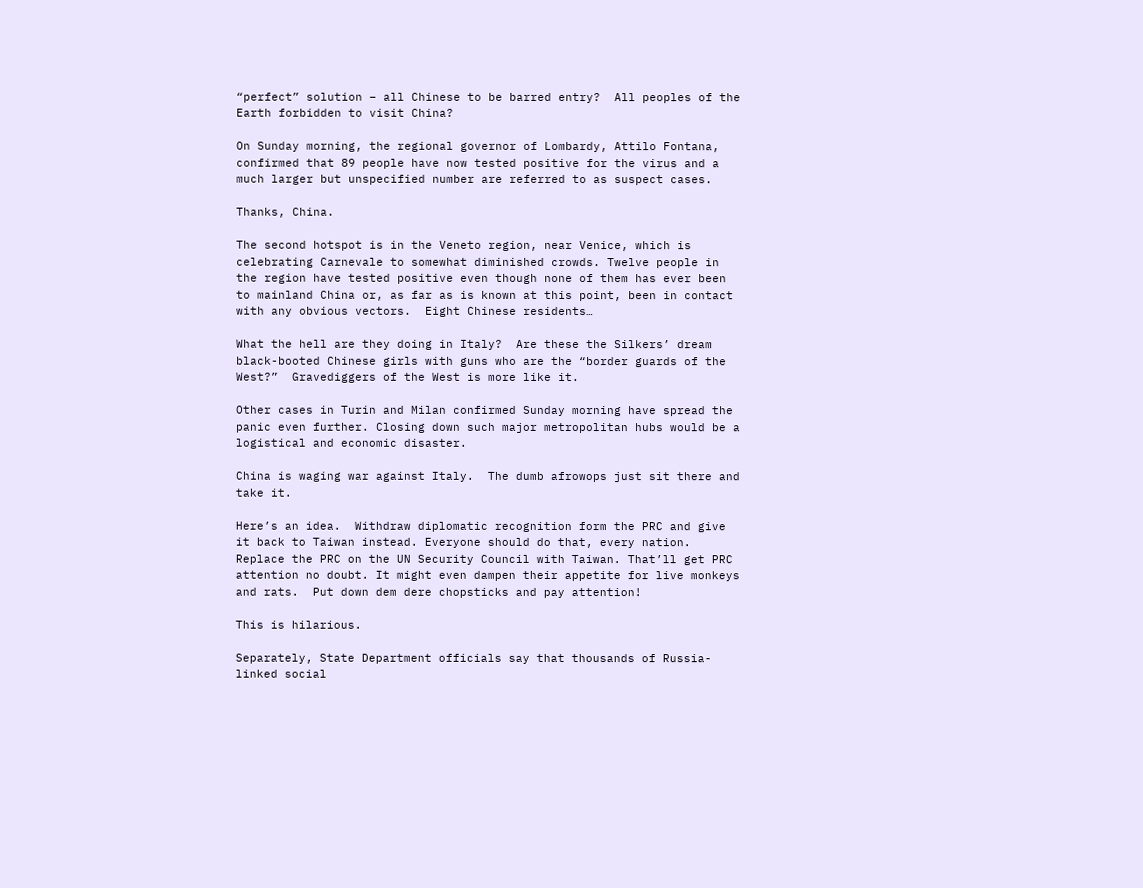“perfect” solution – all Chinese to be barred entry?  All peoples of the Earth forbidden to visit China?

On Sunday morning, the regional governor of Lombardy, Attilo Fontana, confirmed that 89 people have now tested positive for the virus and a much larger but unspecified number are referred to as suspect cases.

Thanks, China.

The second hotspot is in the Veneto region, near Venice, which is celebrating Carnevale to somewhat diminished crowds. Twelve people in the region have tested positive even though none of them has ever been to mainland China or, as far as is known at this point, been in contact with any obvious vectors.  Eight Chinese residents…

What the hell are they doing in Italy?  Are these the Silkers’ dream black-booted Chinese girls with guns who are the “border guards of the West?”  Gravediggers of the West is more like it.

Other cases in Turin and Milan confirmed Sunday morning have spread the panic even further. Closing down such major metropolitan hubs would be a logistical and economic disaster.

China is waging war against Italy.  The dumb afrowops just sit there and take it.

Here’s an idea.  Withdraw diplomatic recognition form the PRC and give it back to Taiwan instead. Everyone should do that, every nation. Replace the PRC on the UN Security Council with Taiwan. That’ll get PRC attention no doubt. It might even dampen their appetite for live monkeys and rats.  Put down dem dere chopsticks and pay attention!

This is hilarious.

Separately, State Department officials say that thousands of Russia-linked social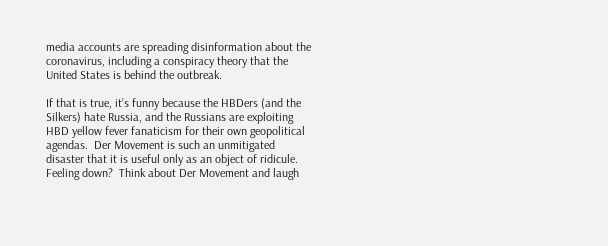media accounts are spreading disinformation about the coronavirus, including a conspiracy theory that the United States is behind the outbreak.

If that is true, it’s funny because the HBDers (and the Silkers) hate Russia, and the Russians are exploiting HBD yellow fever fanaticism for their own geopolitical agendas.  Der Movement is such an unmitigated disaster that it is useful only as an object of ridicule. Feeling down?  Think about Der Movement and laugh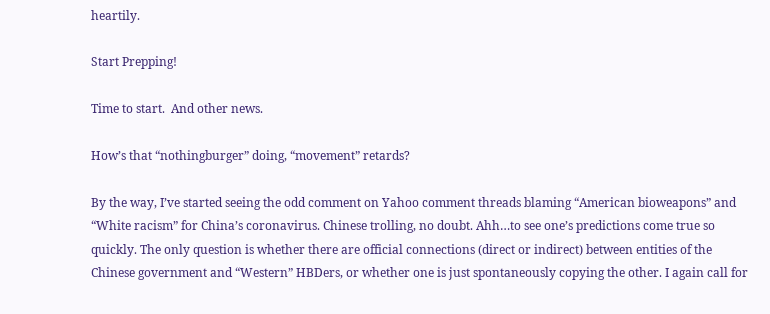heartily.

Start Prepping!

Time to start.  And other news.

How’s that “nothingburger” doing, “movement” retards?

By the way, I’ve started seeing the odd comment on Yahoo comment threads blaming “American bioweapons” and “White racism” for China’s coronavirus. Chinese trolling, no doubt. Ahh…to see one’s predictions come true so quickly. The only question is whether there are official connections (direct or indirect) between entities of the Chinese government and “Western” HBDers, or whether one is just spontaneously copying the other. I again call for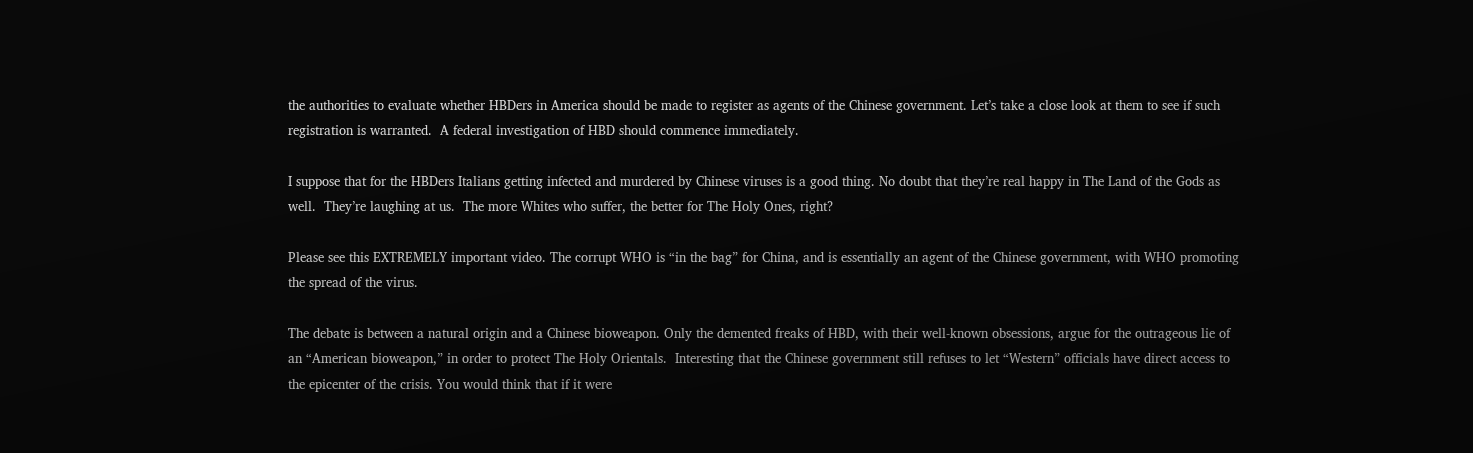the authorities to evaluate whether HBDers in America should be made to register as agents of the Chinese government. Let’s take a close look at them to see if such registration is warranted.  A federal investigation of HBD should commence immediately.

I suppose that for the HBDers Italians getting infected and murdered by Chinese viruses is a good thing. No doubt that they’re real happy in The Land of the Gods as well.  They’re laughing at us.  The more Whites who suffer, the better for The Holy Ones, right?

Please see this EXTREMELY important video. The corrupt WHO is “in the bag” for China, and is essentially an agent of the Chinese government, with WHO promoting the spread of the virus.

The debate is between a natural origin and a Chinese bioweapon. Only the demented freaks of HBD, with their well-known obsessions, argue for the outrageous lie of an “American bioweapon,” in order to protect The Holy Orientals.  Interesting that the Chinese government still refuses to let “Western” officials have direct access to the epicenter of the crisis. You would think that if it were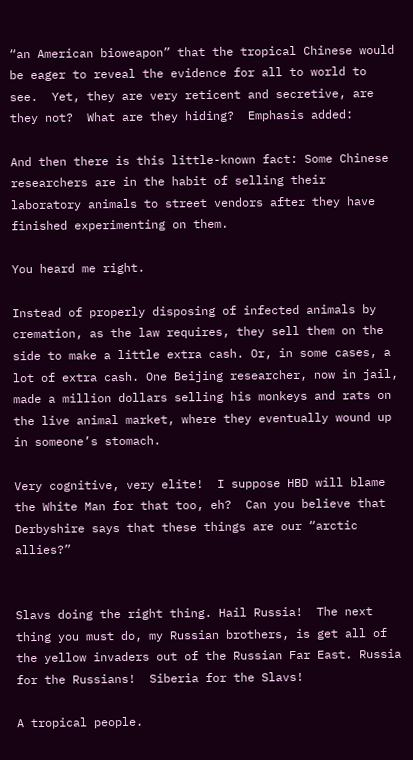“an American bioweapon” that the tropical Chinese would be eager to reveal the evidence for all to world to see.  Yet, they are very reticent and secretive, are they not?  What are they hiding?  Emphasis added:

And then there is this little-known fact: Some Chinese researchers are in the habit of selling their laboratory animals to street vendors after they have finished experimenting on them.

You heard me right.

Instead of properly disposing of infected animals by cremation, as the law requires, they sell them on the side to make a little extra cash. Or, in some cases, a lot of extra cash. One Beijing researcher, now in jail, made a million dollars selling his monkeys and rats on the live animal market, where they eventually wound up in someone’s stomach.

Very cognitive, very elite!  I suppose HBD will blame the White Man for that too, eh?  Can you believe that Derbyshire says that these things are our “arctic allies?”


Slavs doing the right thing. Hail Russia!  The next thing you must do, my Russian brothers, is get all of the yellow invaders out of the Russian Far East. Russia for the Russians!  Siberia for the Slavs!

A tropical people.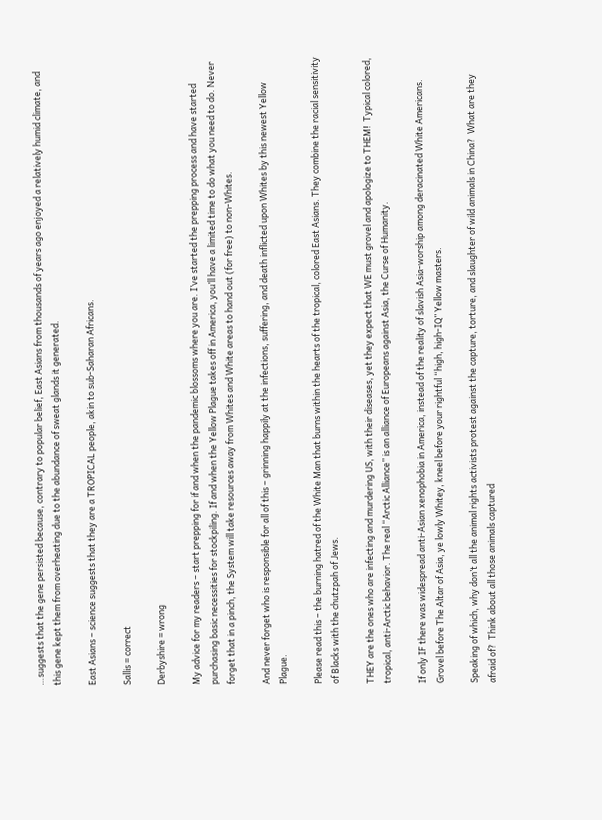…suggests that the gene persisted because, contrary to popular belief, East Asians from thousands of years ago enjoyed a relatively humid climate, and this gene kept them from overheating due to the abundance of sweat glands it generated.

East Asians – science suggests that they are a TROPICAL people, akin to sub-Saharan Africans.

Sallis = correct

Derbyshire = wrong

My advice for my readers – start prepping for if and when the pandemic blossoms where you are. I’ve started the prepping process and have started purchasing basic necessities for stockpiling. If and when the Yellow Plague takes off in America, you’ll have a limited time to do what you need to do. Never forget that in a pinch, the System will take resources away from Whites and White areas to hand out (for free) to non-Whites.

And never forget who is responsible for all of this – grinning happily at the infections, suffering, and death inflicted upon Whites by this newest Yellow Plague.

Please read this – the burning hatred of the White Man that burns within the hearts of the tropical, colored East Asians. They combine the racial sensitivity of Blacks with the chutzpah of Jews.

THEY are the ones who are infecting and murdering US, with their diseases, yet they expect that WE must grovel and apologize to THEM!  Typical colored, tropical, anti-Arctic behavior. The real “Arctic Alliance” is an alliance of Europeans against Asia, the Curse of Humanity.

If only IF there was widespread anti-Asian xenophobia in America, instead of the reality of slavish Asia-worship among deracinated White Americans.  Grovel before The Altar of Asia, ye lowly Whitey, kneel before your rightful “high, high-IQ” Yellow masters.

Speaking of which, why don’t all the animal rights activists protest against the capture, torture, and slaughter of wild animals in China?  What are they afraid of?  Think about all those animals captured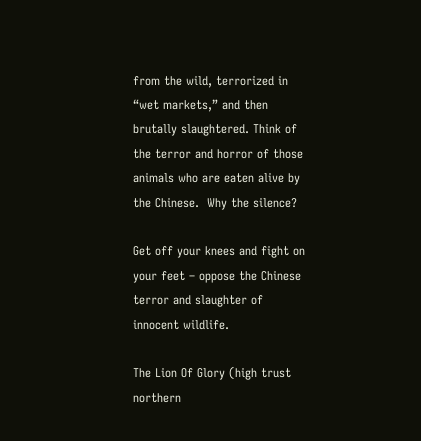from the wild, terrorized in “wet markets,” and then brutally slaughtered. Think of the terror and horror of those animals who are eaten alive by the Chinese.  Why the silence?

Get off your knees and fight on your feet – oppose the Chinese terror and slaughter of innocent wildlife.

The Lion Of Glory (high trust northern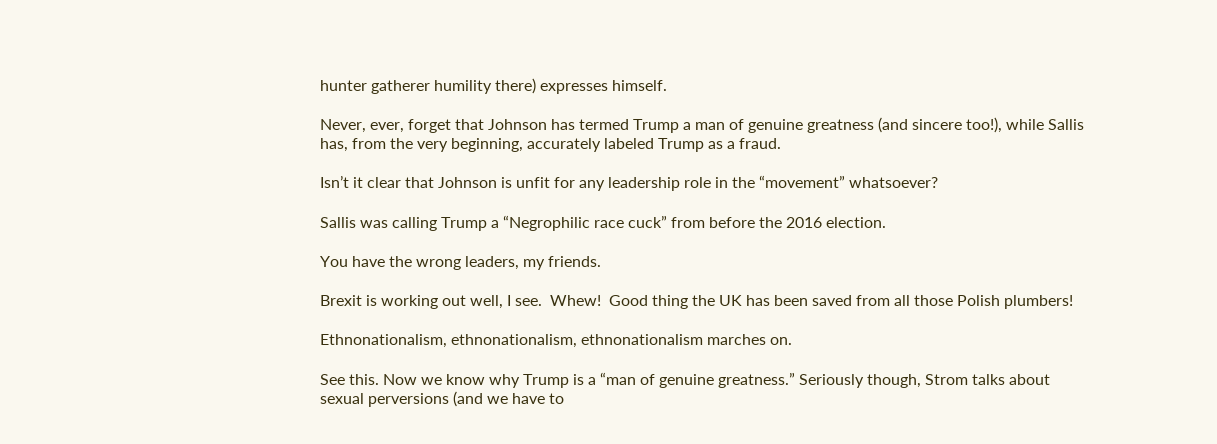hunter gatherer humility there) expresses himself.

Never, ever, forget that Johnson has termed Trump a man of genuine greatness (and sincere too!), while Sallis has, from the very beginning, accurately labeled Trump as a fraud.

Isn’t it clear that Johnson is unfit for any leadership role in the “movement” whatsoever?

Sallis was calling Trump a “Negrophilic race cuck” from before the 2016 election.

You have the wrong leaders, my friends.

Brexit is working out well, I see.  Whew!  Good thing the UK has been saved from all those Polish plumbers!

Ethnonationalism, ethnonationalism, ethnonationalism marches on.

See this. Now we know why Trump is a “man of genuine greatness.” Seriously though, Strom talks about sexual perversions (and we have to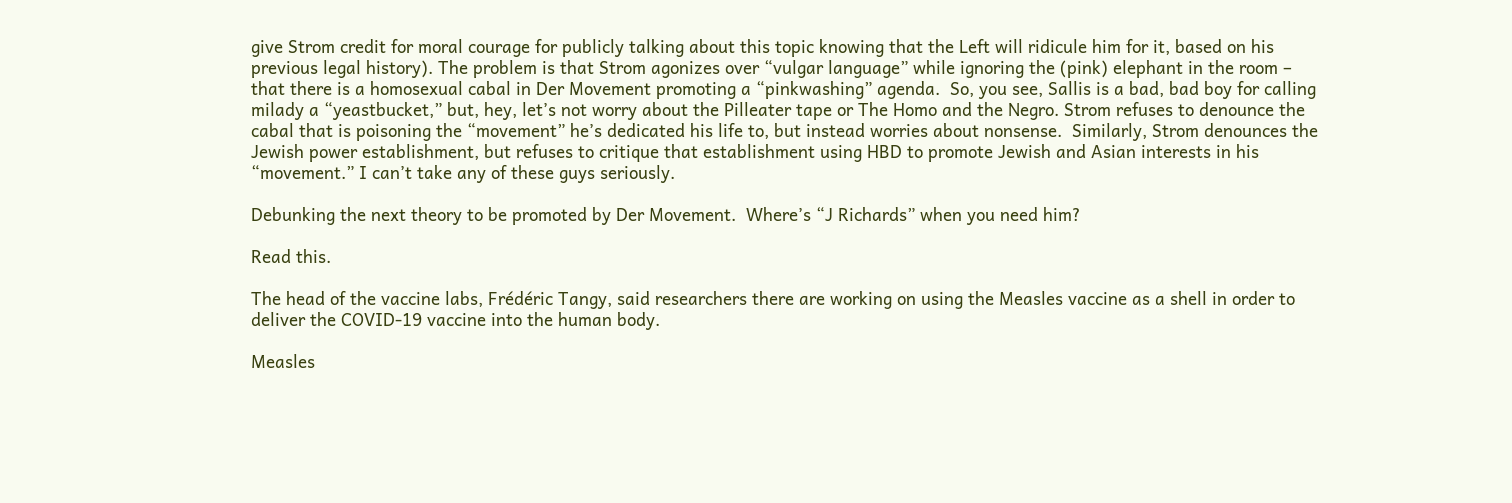give Strom credit for moral courage for publicly talking about this topic knowing that the Left will ridicule him for it, based on his previous legal history). The problem is that Strom agonizes over “vulgar language” while ignoring the (pink) elephant in the room – that there is a homosexual cabal in Der Movement promoting a “pinkwashing” agenda.  So, you see, Sallis is a bad, bad boy for calling milady a “yeastbucket,” but, hey, let’s not worry about the Pilleater tape or The Homo and the Negro. Strom refuses to denounce the cabal that is poisoning the “movement” he’s dedicated his life to, but instead worries about nonsense.  Similarly, Strom denounces the Jewish power establishment, but refuses to critique that establishment using HBD to promote Jewish and Asian interests in his “movement.” I can’t take any of these guys seriously.

Debunking the next theory to be promoted by Der Movement.  Where’s “J Richards” when you need him?

Read this.

The head of the vaccine labs, Frédéric Tangy, said researchers there are working on using the Measles vaccine as a shell in order to deliver the COVID-19 vaccine into the human body.

Measles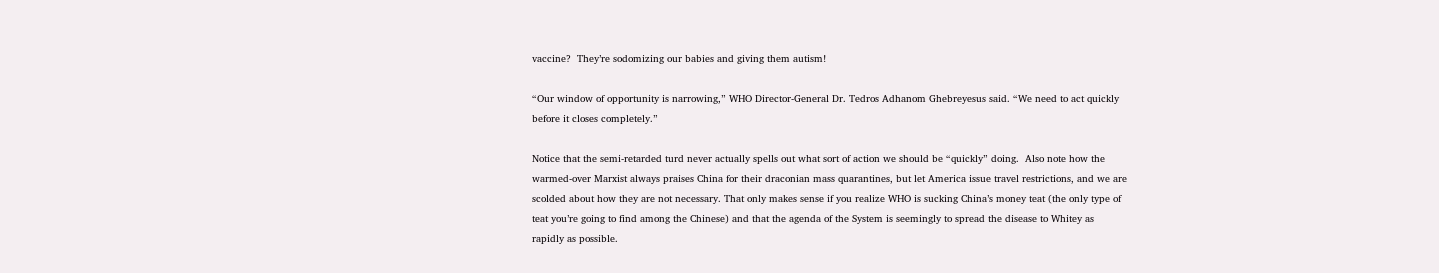vaccine?  They’re sodomizing our babies and giving them autism!

“Our window of opportunity is narrowing,” WHO Director-General Dr. Tedros Adhanom Ghebreyesus said. “We need to act quickly before it closes completely.”

Notice that the semi-retarded turd never actually spells out what sort of action we should be “quickly” doing.  Also note how the warmed-over Marxist always praises China for their draconian mass quarantines, but let America issue travel restrictions, and we are scolded about how they are not necessary. That only makes sense if you realize WHO is sucking China’s money teat (the only type of teat you’re going to find among the Chinese) and that the agenda of the System is seemingly to spread the disease to Whitey as rapidly as possible.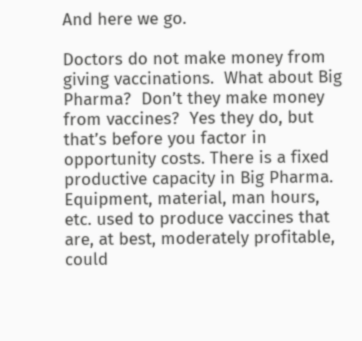And here we go.

Doctors do not make money from giving vaccinations.  What about Big Pharma?  Don’t they make money from vaccines?  Yes they do, but that’s before you factor in opportunity costs. There is a fixed productive capacity in Big Pharma. Equipment, material, man hours, etc. used to produce vaccines that are, at best, moderately profitable, could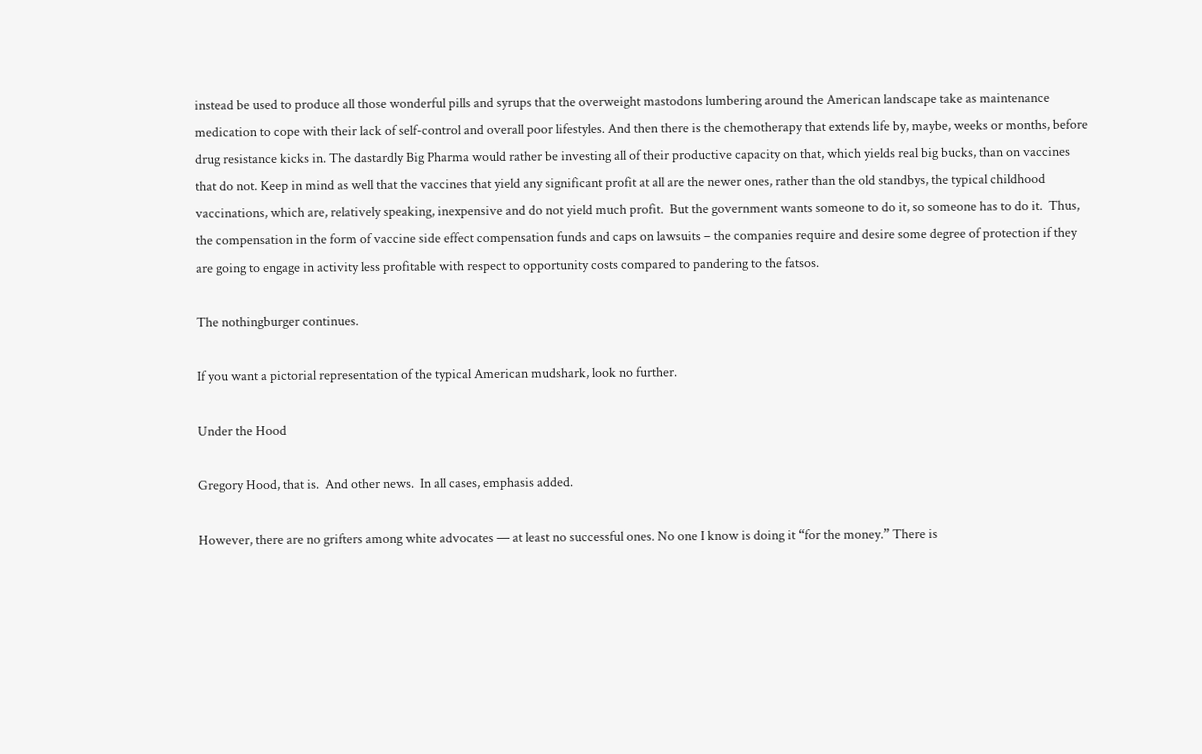instead be used to produce all those wonderful pills and syrups that the overweight mastodons lumbering around the American landscape take as maintenance medication to cope with their lack of self-control and overall poor lifestyles. And then there is the chemotherapy that extends life by, maybe, weeks or months, before drug resistance kicks in. The dastardly Big Pharma would rather be investing all of their productive capacity on that, which yields real big bucks, than on vaccines that do not. Keep in mind as well that the vaccines that yield any significant profit at all are the newer ones, rather than the old standbys, the typical childhood vaccinations, which are, relatively speaking, inexpensive and do not yield much profit.  But the government wants someone to do it, so someone has to do it.  Thus, the compensation in the form of vaccine side effect compensation funds and caps on lawsuits – the companies require and desire some degree of protection if they are going to engage in activity less profitable with respect to opportunity costs compared to pandering to the fatsos.

The nothingburger continues.

If you want a pictorial representation of the typical American mudshark, look no further.

Under the Hood

Gregory Hood, that is.  And other news.  In all cases, emphasis added.

However, there are no grifters among white advocates — at least no successful ones. No one I know is doing it “for the money.” There is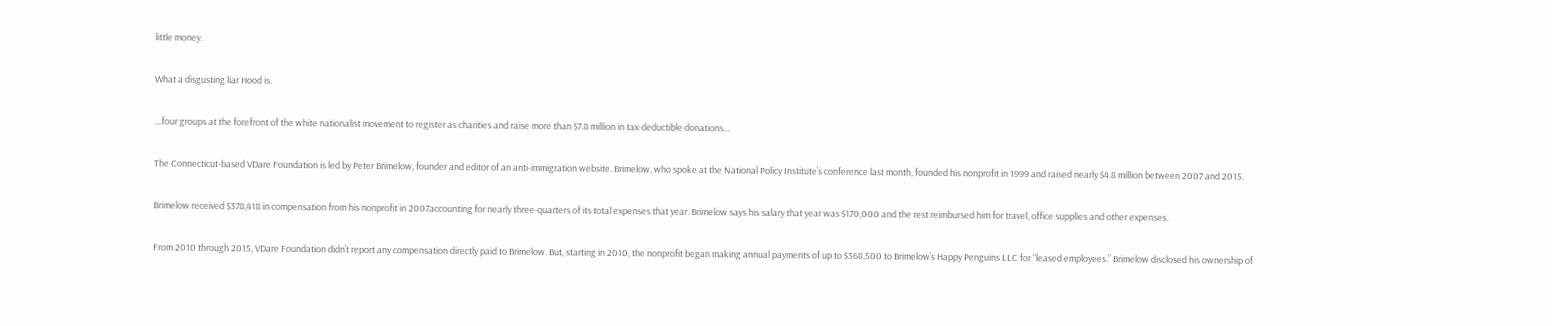little money.

What a disgusting liar Hood is.

…four groups at the forefront of the white nationalist movement to register as charities and raise more than $7.8 million in tax-deductible donations…

The Connecticut-based VDare Foundation is led by Peter Brimelow, founder and editor of an anti-immigration website. Brimelow, who spoke at the National Policy Institute’s conference last month, founded his nonprofit in 1999 and raised nearly $4.8 million between 2007 and 2015.

Brimelow received $378,418 in compensation from his nonprofit in 2007accounting for nearly three-quarters of its total expenses that year. Brimelow says his salary that year was $170,000 and the rest reimbursed him for travel, office supplies and other expenses.

From 2010 through 2015, VDare Foundation didn’t report any compensation directly paid to Brimelow. But, starting in 2010, the nonprofit began making annual payments of up to $368,500 to Brimelow’s Happy Penguins LLC for “leased employees.” Brimelow disclosed his ownership of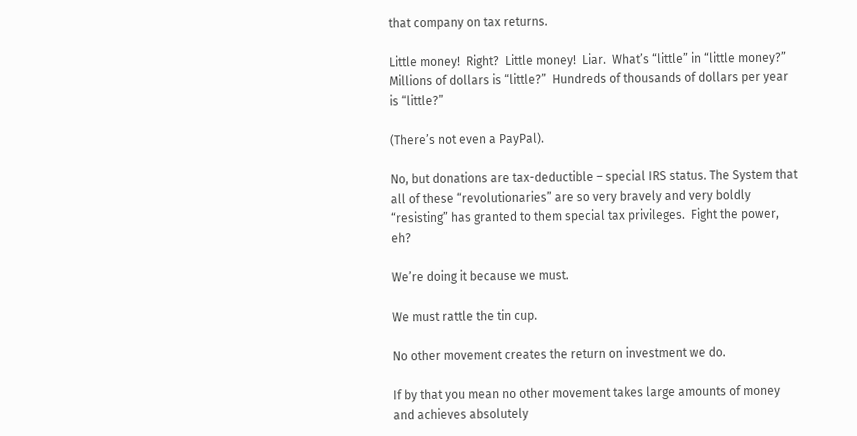that company on tax returns.

Little money!  Right?  Little money!  Liar.  What’s “little” in “little money?”  Millions of dollars is “little?”  Hundreds of thousands of dollars per year is “little?”

(There’s not even a PayPal).

No, but donations are tax-deductible – special IRS status. The System that all of these “revolutionaries” are so very bravely and very boldly “resisting” has granted to them special tax privileges.  Fight the power, eh?

We’re doing it because we must.

We must rattle the tin cup.

No other movement creates the return on investment we do.

If by that you mean no other movement takes large amounts of money and achieves absolutely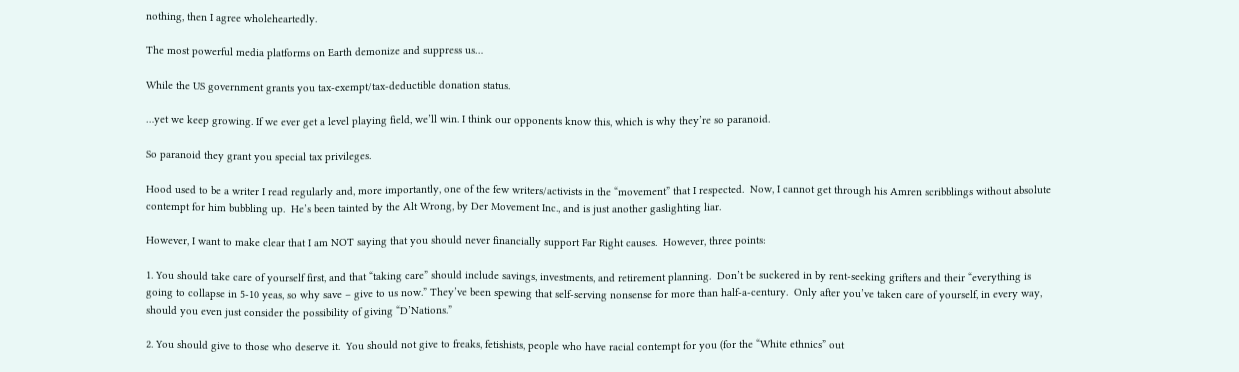nothing, then I agree wholeheartedly.

The most powerful media platforms on Earth demonize and suppress us…

While the US government grants you tax-exempt/tax-deductible donation status.

…yet we keep growing. If we ever get a level playing field, we’ll win. I think our opponents know this, which is why they’re so paranoid.

So paranoid they grant you special tax privileges.

Hood used to be a writer I read regularly and, more importantly, one of the few writers/activists in the “movement” that I respected.  Now, I cannot get through his Amren scribblings without absolute contempt for him bubbling up.  He’s been tainted by the Alt Wrong, by Der Movement Inc., and is just another gaslighting liar.

However, I want to make clear that I am NOT saying that you should never financially support Far Right causes.  However, three points:

1. You should take care of yourself first, and that “taking care” should include savings, investments, and retirement planning.  Don’t be suckered in by rent-seeking grifters and their “everything is going to collapse in 5-10 yeas, so why save – give to us now.” They’ve been spewing that self-serving nonsense for more than half-a-century.  Only after you’ve taken care of yourself, in every way, should you even just consider the possibility of giving “D’Nations.”

2. You should give to those who deserve it.  You should not give to freaks, fetishists, people who have racial contempt for you (for the “White ethnics” out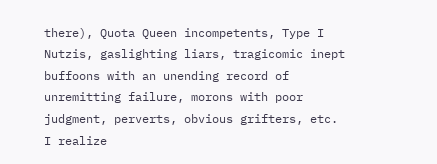there), Quota Queen incompetents, Type I Nutzis, gaslighting liars, tragicomic inept buffoons with an unending record of unremitting failure, morons with poor judgment, perverts, obvious grifters, etc.  I realize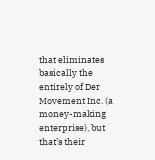that eliminates basically the entirely of Der Movement Inc. (a money-making enterprise), but that’s their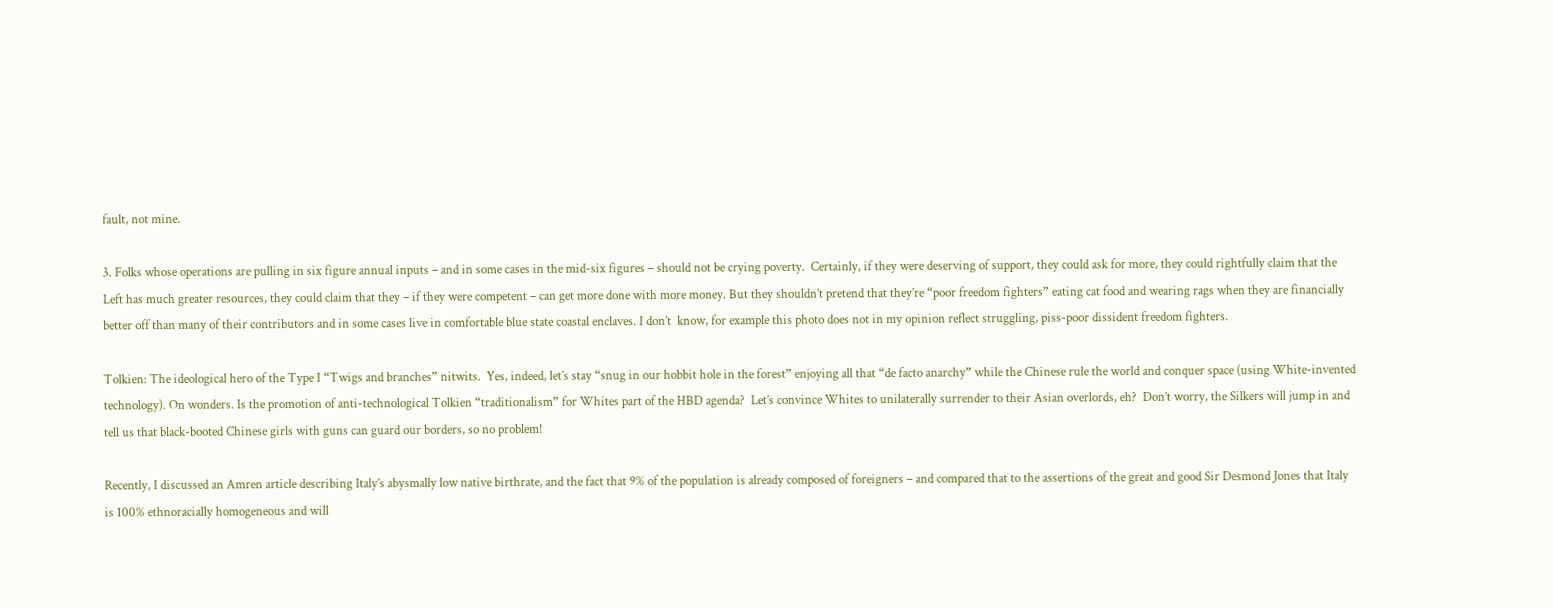fault, not mine.

3. Folks whose operations are pulling in six figure annual inputs – and in some cases in the mid-six figures – should not be crying poverty.  Certainly, if they were deserving of support, they could ask for more, they could rightfully claim that the Left has much greater resources, they could claim that they – if they were competent – can get more done with more money. But they shouldn’t pretend that they’re “poor freedom fighters” eating cat food and wearing rags when they are financially better off than many of their contributors and in some cases live in comfortable blue state coastal enclaves. I don’t  know, for example this photo does not in my opinion reflect struggling, piss-poor dissident freedom fighters.

Tolkien: The ideological hero of the Type I “Twigs and branches” nitwits.  Yes, indeed, let’s stay “snug in our hobbit hole in the forest” enjoying all that “de facto anarchy” while the Chinese rule the world and conquer space (using White-invented technology). On wonders. Is the promotion of anti-technological Tolkien “traditionalism” for Whites part of the HBD agenda?  Let’s convince Whites to unilaterally surrender to their Asian overlords, eh?  Don’t worry, the Silkers will jump in and tell us that black-booted Chinese girls with guns can guard our borders, so no problem!

Recently, I discussed an Amren article describing Italy’s abysmally low native birthrate, and the fact that 9% of the population is already composed of foreigners – and compared that to the assertions of the great and good Sir Desmond Jones that Italy is 100% ethnoracially homogeneous and will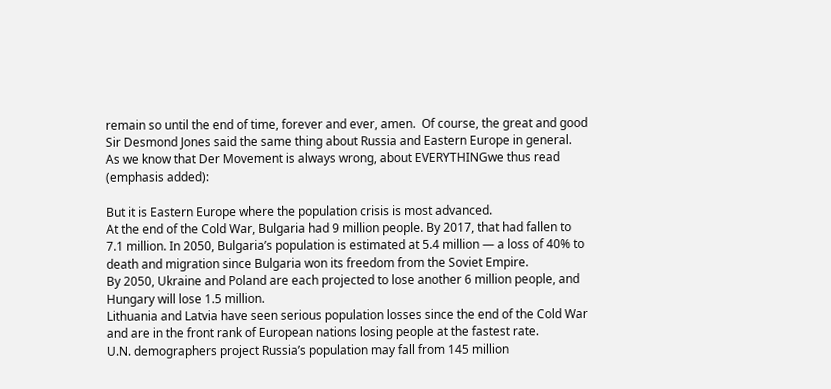remain so until the end of time, forever and ever, amen.  Of course, the great and good Sir Desmond Jones said the same thing about Russia and Eastern Europe in general. As we know that Der Movement is always wrong, about EVERYTHINGwe thus read (emphasis added):

But it is Eastern Europe where the population crisis is most advanced.
At the end of the Cold War, Bulgaria had 9 million people. By 2017, that had fallen to 7.1 million. In 2050, Bulgaria’s population is estimated at 5.4 million — a loss of 40% to death and migration since Bulgaria won its freedom from the Soviet Empire.
By 2050, Ukraine and Poland are each projected to lose another 6 million people, and Hungary will lose 1.5 million.
Lithuania and Latvia have seen serious population losses since the end of the Cold War and are in the front rank of European nations losing people at the fastest rate.
U.N. demographers project Russia’s population may fall from 145 million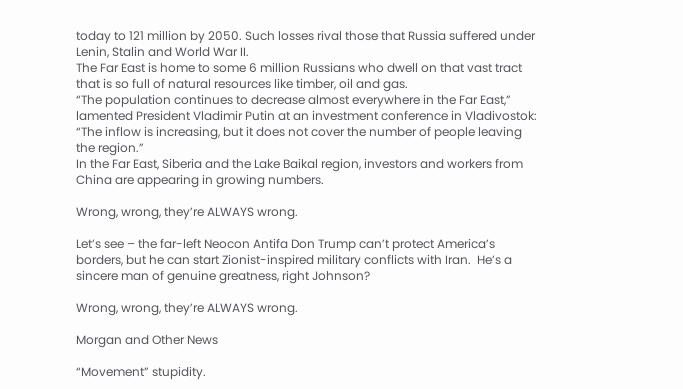today to 121 million by 2050. Such losses rival those that Russia suffered under Lenin, Stalin and World War II.
The Far East is home to some 6 million Russians who dwell on that vast tract that is so full of natural resources like timber, oil and gas.
“The population continues to decrease almost everywhere in the Far East,” lamented President Vladimir Putin at an investment conference in Vladivostok: “The inflow is increasing, but it does not cover the number of people leaving the region.”
In the Far East, Siberia and the Lake Baikal region, investors and workers from China are appearing in growing numbers.

Wrong, wrong, they’re ALWAYS wrong.

Let’s see – the far-left Neocon Antifa Don Trump can’t protect America’s borders, but he can start Zionist-inspired military conflicts with Iran.  He’s a sincere man of genuine greatness, right Johnson?

Wrong, wrong, they’re ALWAYS wrong.

Morgan and Other News

“Movement” stupidity.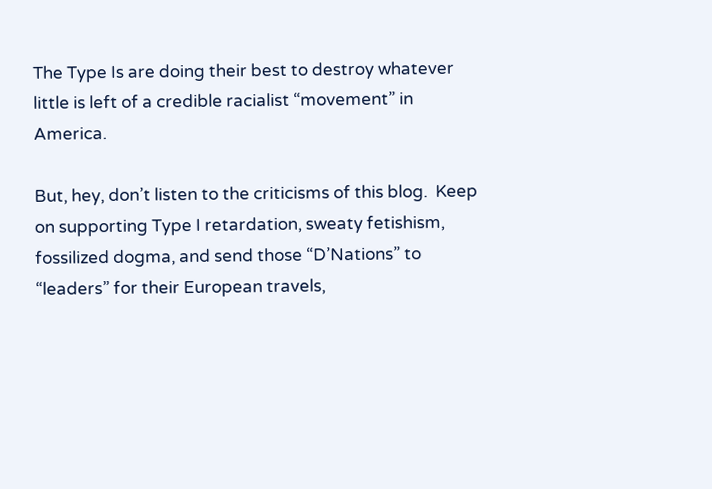The Type Is are doing their best to destroy whatever little is left of a credible racialist “movement” in America.

But, hey, don’t listen to the criticisms of this blog.  Keep on supporting Type I retardation, sweaty fetishism, fossilized dogma, and send those “D’Nations” to “leaders” for their European travels,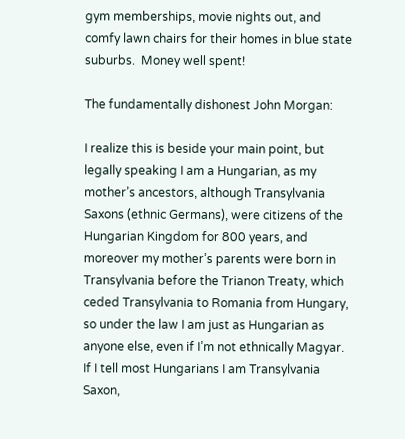gym memberships, movie nights out, and comfy lawn chairs for their homes in blue state suburbs.  Money well spent!

The fundamentally dishonest John Morgan:

I realize this is beside your main point, but legally speaking I am a Hungarian, as my mother’s ancestors, although Transylvania Saxons (ethnic Germans), were citizens of the Hungarian Kingdom for 800 years, and moreover my mother’s parents were born in Transylvania before the Trianon Treaty, which ceded Transylvania to Romania from Hungary, so under the law I am just as Hungarian as anyone else, even if I’m not ethnically Magyar. If I tell most Hungarians I am Transylvania Saxon,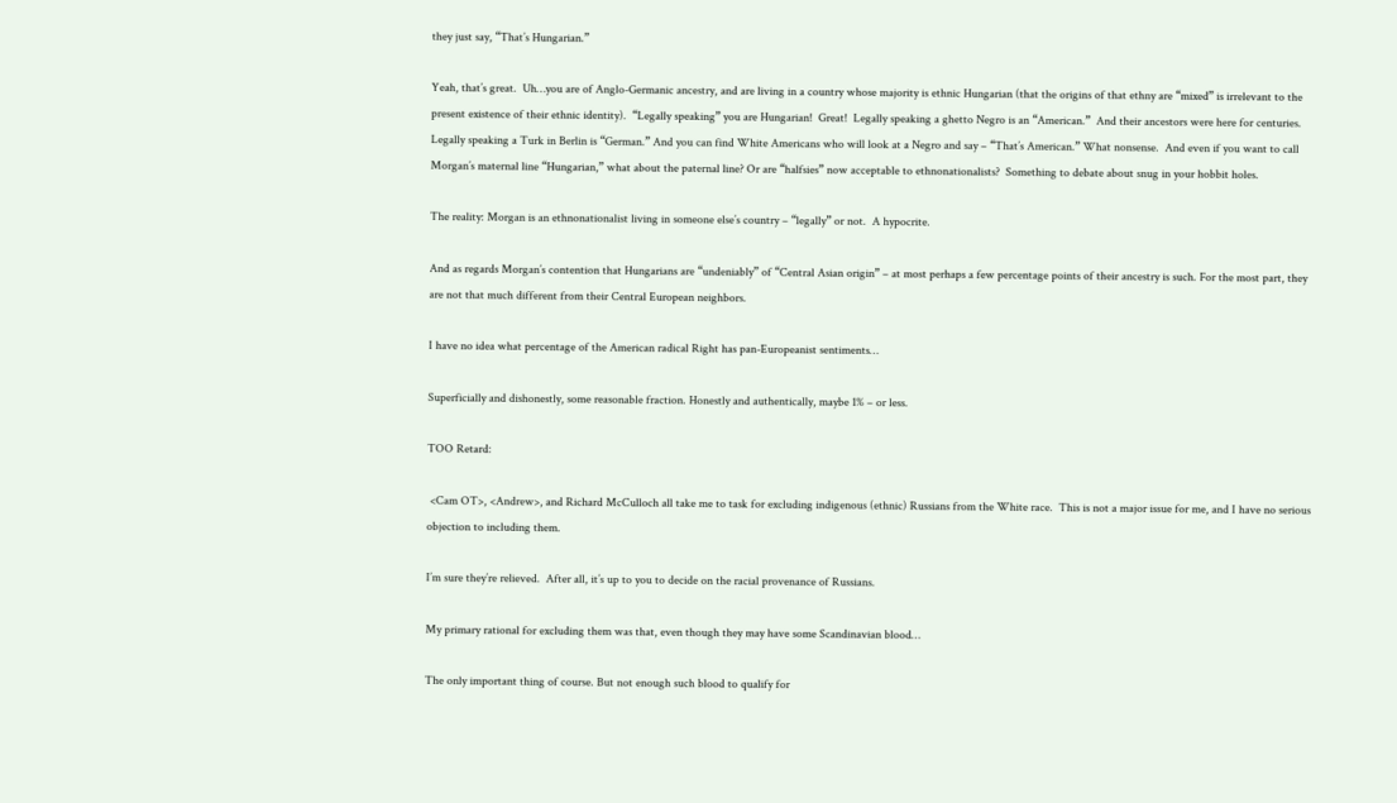they just say, “That’s Hungarian.”

Yeah, that’s great.  Uh…you are of Anglo-Germanic ancestry, and are living in a country whose majority is ethnic Hungarian (that the origins of that ethny are “mixed” is irrelevant to the present existence of their ethnic identity).  “Legally speaking” you are Hungarian!  Great!  Legally speaking a ghetto Negro is an “American.”  And their ancestors were here for centuries. Legally speaking a Turk in Berlin is “German.” And you can find White Americans who will look at a Negro and say – “That’s American.” What nonsense.  And even if you want to call Morgan’s maternal line “Hungarian,” what about the paternal line? Or are “halfsies” now acceptable to ethnonationalists?  Something to debate about snug in your hobbit holes.

The reality: Morgan is an ethnonationalist living in someone else’s country – “legally” or not.  A hypocrite.

And as regards Morgan’s contention that Hungarians are “undeniably” of “Central Asian origin” – at most perhaps a few percentage points of their ancestry is such. For the most part, they are not that much different from their Central European neighbors.

I have no idea what percentage of the American radical Right has pan-Europeanist sentiments…

Superficially and dishonestly, some reasonable fraction. Honestly and authentically, maybe 1% – or less.

TOO Retard:

 <Cam OT>, <Andrew>, and Richard McCulloch all take me to task for excluding indigenous (ethnic) Russians from the White race.  This is not a major issue for me, and I have no serious objection to including them.

I’m sure they’re relieved.  After all, it’s up to you to decide on the racial provenance of Russians.

My primary rational for excluding them was that, even though they may have some Scandinavian blood…

The only important thing of course. But not enough such blood to qualify for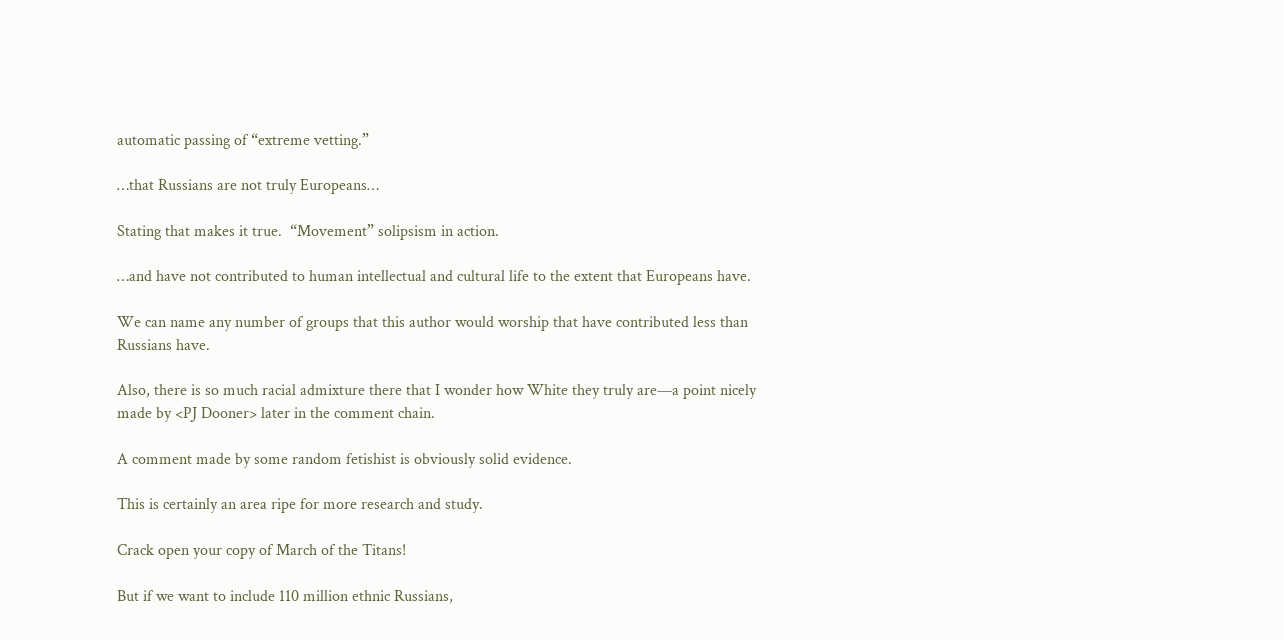automatic passing of “extreme vetting.”

…that Russians are not truly Europeans…

Stating that makes it true.  “Movement” solipsism in action.

…and have not contributed to human intellectual and cultural life to the extent that Europeans have.

We can name any number of groups that this author would worship that have contributed less than Russians have.

Also, there is so much racial admixture there that I wonder how White they truly are—a point nicely made by <PJ Dooner> later in the comment chain.

A comment made by some random fetishist is obviously solid evidence.

This is certainly an area ripe for more research and study.

Crack open your copy of March of the Titans!

But if we want to include 110 million ethnic Russians,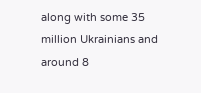along with some 35 million Ukrainians and around 8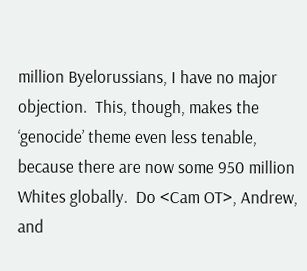million Byelorussians, I have no major objection.  This, though, makes the ‘genocide’ theme even less tenable, because there are now some 950 million Whites globally.  Do <Cam OT>, Andrew, and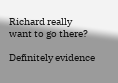Richard really want to go there?

Definitely evidence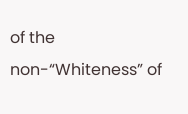of the non-“Whiteness” of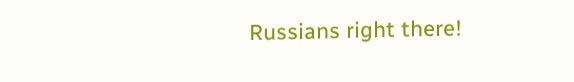Russians right there!